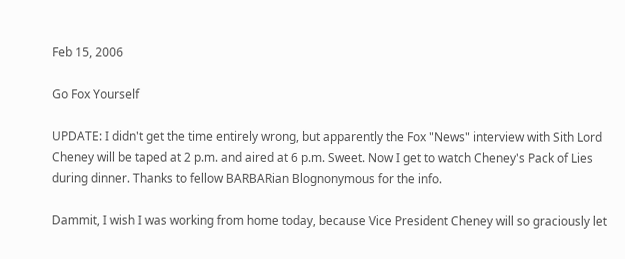Feb 15, 2006

Go Fox Yourself

UPDATE: I didn't get the time entirely wrong, but apparently the Fox "News" interview with Sith Lord Cheney will be taped at 2 p.m. and aired at 6 p.m. Sweet. Now I get to watch Cheney's Pack of Lies during dinner. Thanks to fellow BARBARian Blognonymous for the info.

Dammit, I wish I was working from home today, because Vice President Cheney will so graciously let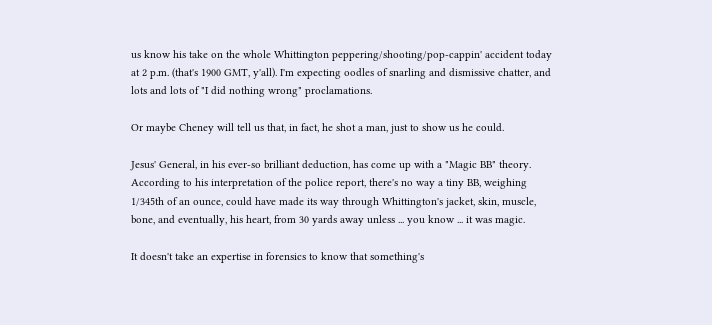us know his take on the whole Whittington peppering/shooting/pop-cappin' accident today at 2 p.m. (that's 1900 GMT, y'all). I'm expecting oodles of snarling and dismissive chatter, and lots and lots of "I did nothing wrong" proclamations.

Or maybe Cheney will tell us that, in fact, he shot a man, just to show us he could.

Jesus' General, in his ever-so brilliant deduction, has come up with a "Magic BB" theory. According to his interpretation of the police report, there's no way a tiny BB, weighing 1/345th of an ounce, could have made its way through Whittington's jacket, skin, muscle, bone, and eventually, his heart, from 30 yards away unless ... you know ... it was magic.

It doesn't take an expertise in forensics to know that something's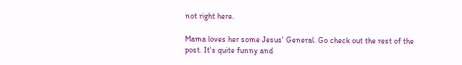not right here.

Mama loves her some Jesus' General. Go check out the rest of the post. It's quite funny and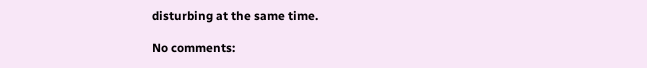disturbing at the same time.

No comments: